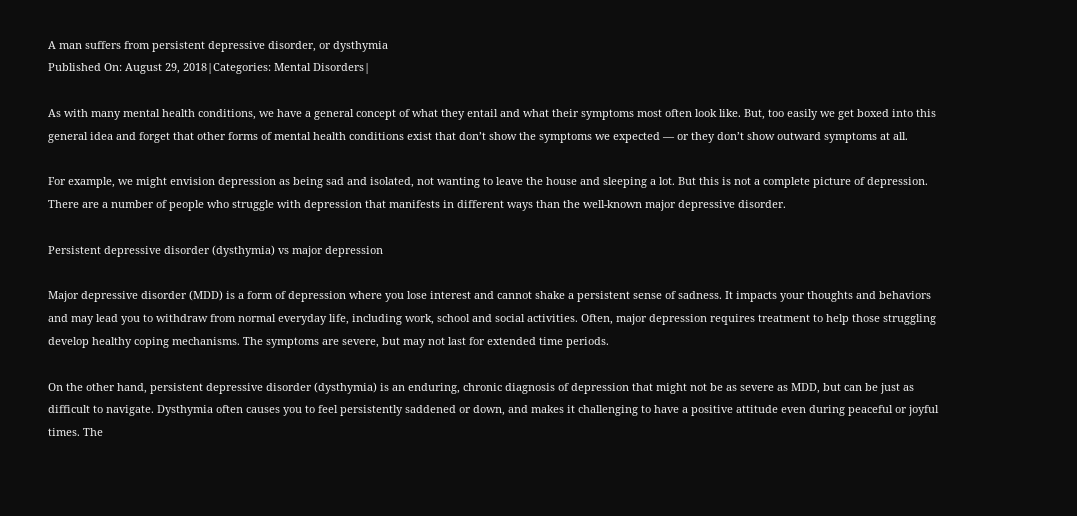A man suffers from persistent depressive disorder, or dysthymia
Published On: August 29, 2018|Categories: Mental Disorders|

As with many mental health conditions, we have a general concept of what they entail and what their symptoms most often look like. But, too easily we get boxed into this general idea and forget that other forms of mental health conditions exist that don’t show the symptoms we expected — or they don’t show outward symptoms at all.

For example, we might envision depression as being sad and isolated, not wanting to leave the house and sleeping a lot. But this is not a complete picture of depression. There are a number of people who struggle with depression that manifests in different ways than the well-known major depressive disorder.

Persistent depressive disorder (dysthymia) vs major depression

Major depressive disorder (MDD) is a form of depression where you lose interest and cannot shake a persistent sense of sadness. It impacts your thoughts and behaviors and may lead you to withdraw from normal everyday life, including work, school and social activities. Often, major depression requires treatment to help those struggling develop healthy coping mechanisms. The symptoms are severe, but may not last for extended time periods.

On the other hand, persistent depressive disorder (dysthymia) is an enduring, chronic diagnosis of depression that might not be as severe as MDD, but can be just as difficult to navigate. Dysthymia often causes you to feel persistently saddened or down, and makes it challenging to have a positive attitude even during peaceful or joyful times. The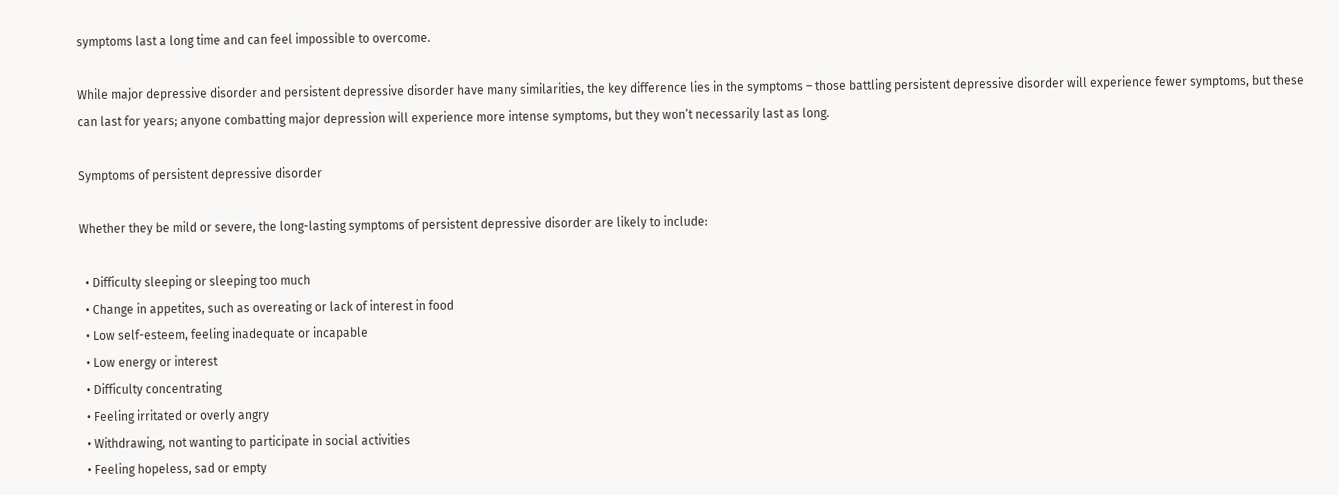symptoms last a long time and can feel impossible to overcome.

While major depressive disorder and persistent depressive disorder have many similarities, the key difference lies in the symptoms – those battling persistent depressive disorder will experience fewer symptoms, but these can last for years; anyone combatting major depression will experience more intense symptoms, but they won’t necessarily last as long.

Symptoms of persistent depressive disorder

Whether they be mild or severe, the long-lasting symptoms of persistent depressive disorder are likely to include:

  • Difficulty sleeping or sleeping too much
  • Change in appetites, such as overeating or lack of interest in food
  • Low self-esteem, feeling inadequate or incapable
  • Low energy or interest
  • Difficulty concentrating
  • Feeling irritated or overly angry
  • Withdrawing, not wanting to participate in social activities
  • Feeling hopeless, sad or empty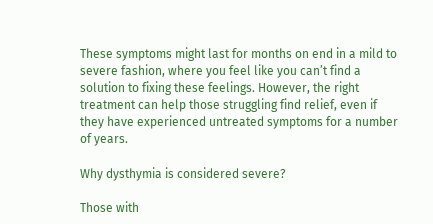These symptoms might last for months on end in a mild to severe fashion, where you feel like you can’t find a solution to fixing these feelings. However, the right treatment can help those struggling find relief, even if they have experienced untreated symptoms for a number of years.

Why dysthymia is considered severe?

Those with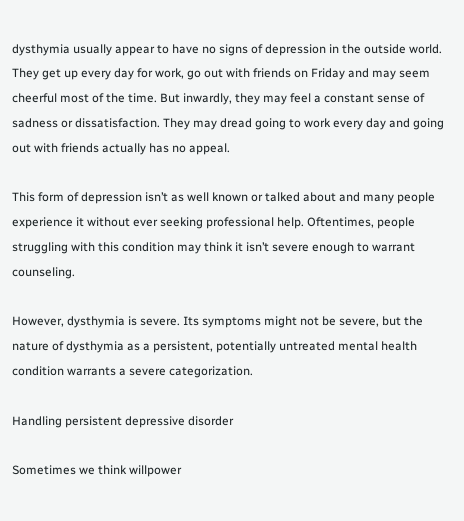dysthymia usually appear to have no signs of depression in the outside world. They get up every day for work, go out with friends on Friday and may seem cheerful most of the time. But inwardly, they may feel a constant sense of sadness or dissatisfaction. They may dread going to work every day and going out with friends actually has no appeal.

This form of depression isn’t as well known or talked about and many people experience it without ever seeking professional help. Oftentimes, people struggling with this condition may think it isn’t severe enough to warrant counseling.

However, dysthymia is severe. Its symptoms might not be severe, but the nature of dysthymia as a persistent, potentially untreated mental health condition warrants a severe categorization.

Handling persistent depressive disorder

Sometimes we think willpower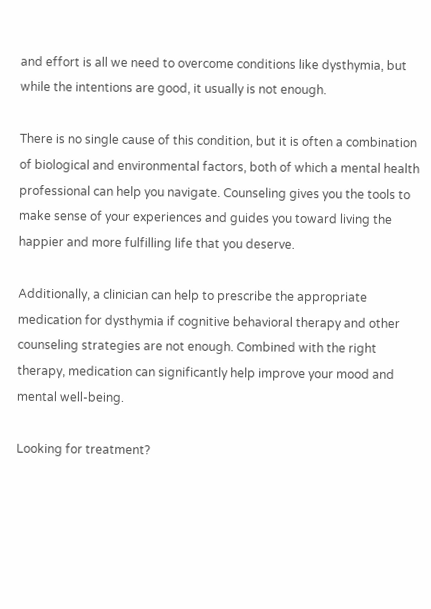and effort is all we need to overcome conditions like dysthymia, but while the intentions are good, it usually is not enough.

There is no single cause of this condition, but it is often a combination of biological and environmental factors, both of which a mental health professional can help you navigate. Counseling gives you the tools to make sense of your experiences and guides you toward living the happier and more fulfilling life that you deserve.

Additionally, a clinician can help to prescribe the appropriate medication for dysthymia if cognitive behavioral therapy and other counseling strategies are not enough. Combined with the right therapy, medication can significantly help improve your mood and mental well-being.

Looking for treatment?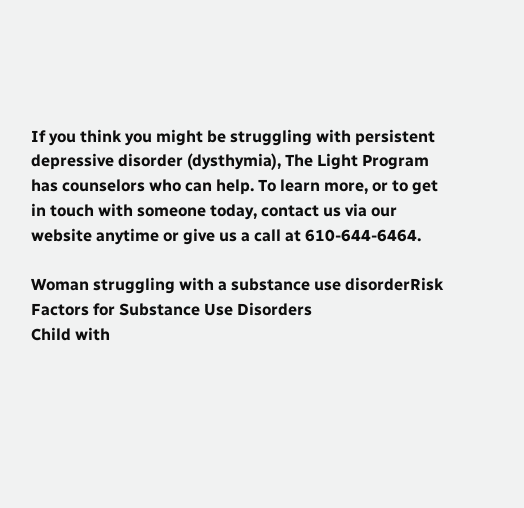If you think you might be struggling with persistent depressive disorder (dysthymia), The Light Program has counselors who can help. To learn more, or to get in touch with someone today, contact us via our website anytime or give us a call at 610-644-6464.

Woman struggling with a substance use disorderRisk Factors for Substance Use Disorders
Child with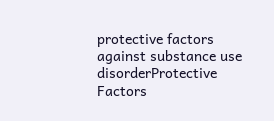protective factors against substance use disorderProtective Factors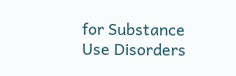for Substance Use Disorders